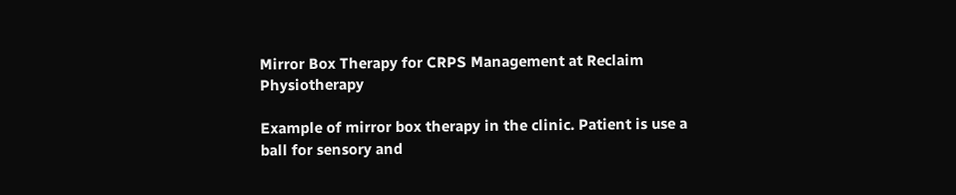Mirror Box Therapy for CRPS Management at Reclaim Physiotherapy

Example of mirror box therapy in the clinic. Patient is use a ball for sensory and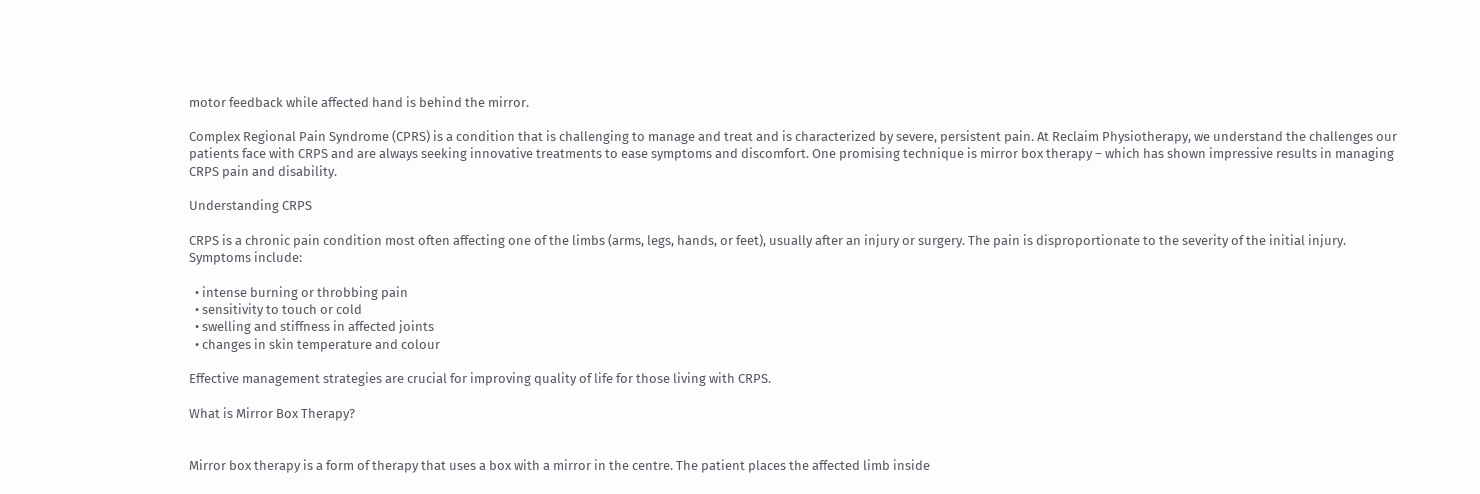motor feedback while affected hand is behind the mirror.

Complex Regional Pain Syndrome (CPRS) is a condition that is challenging to manage and treat and is characterized by severe, persistent pain. At Reclaim Physiotherapy, we understand the challenges our patients face with CRPS and are always seeking innovative treatments to ease symptoms and discomfort. One promising technique is mirror box therapy – which has shown impressive results in managing CRPS pain and disability.

Understanding CRPS

CRPS is a chronic pain condition most often affecting one of the limbs (arms, legs, hands, or feet), usually after an injury or surgery. The pain is disproportionate to the severity of the initial injury. Symptoms include:

  • intense burning or throbbing pain
  • sensitivity to touch or cold
  • swelling and stiffness in affected joints
  • changes in skin temperature and colour

Effective management strategies are crucial for improving quality of life for those living with CRPS.

What is Mirror Box Therapy?


Mirror box therapy is a form of therapy that uses a box with a mirror in the centre. The patient places the affected limb inside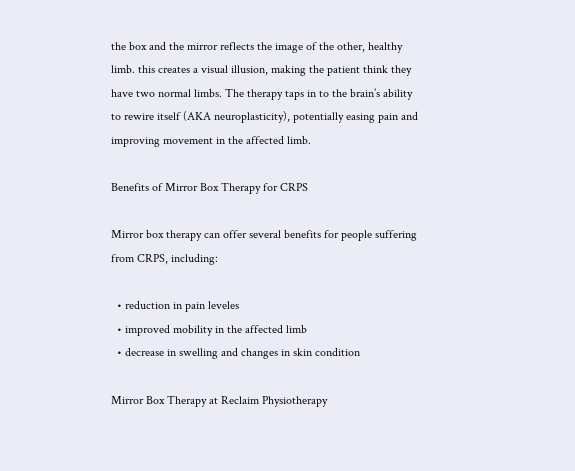the box and the mirror reflects the image of the other, healthy limb. this creates a visual illusion, making the patient think they have two normal limbs. The therapy taps in to the brain’s ability to rewire itself (AKA neuroplasticity), potentially easing pain and improving movement in the affected limb.

Benefits of Mirror Box Therapy for CRPS

Mirror box therapy can offer several benefits for people suffering from CRPS, including:

  • reduction in pain leveles
  • improved mobility in the affected limb
  • decrease in swelling and changes in skin condition

Mirror Box Therapy at Reclaim Physiotherapy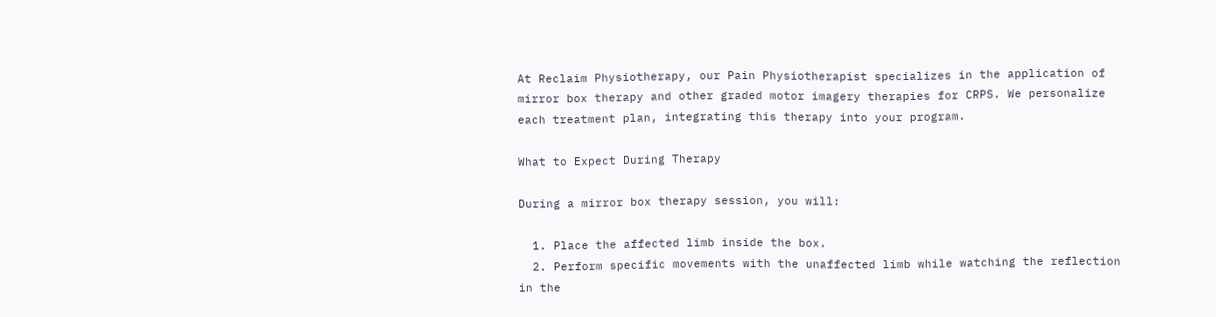At Reclaim Physiotherapy, our Pain Physiotherapist specializes in the application of mirror box therapy and other graded motor imagery therapies for CRPS. We personalize each treatment plan, integrating this therapy into your program.

What to Expect During Therapy

During a mirror box therapy session, you will:

  1. Place the affected limb inside the box.
  2. Perform specific movements with the unaffected limb while watching the reflection in the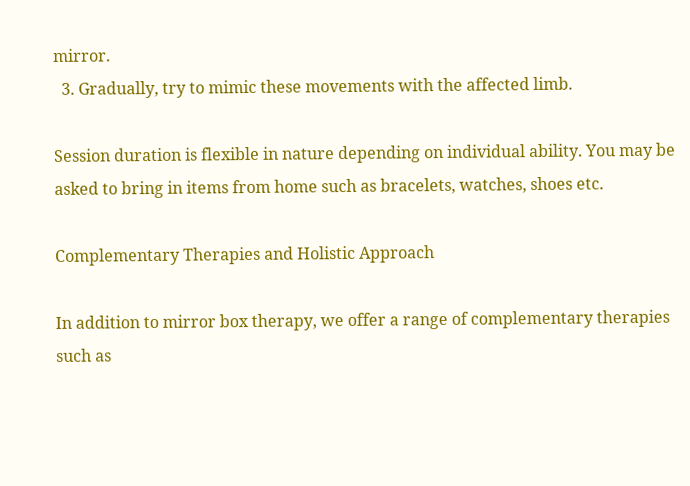mirror.
  3. Gradually, try to mimic these movements with the affected limb.

Session duration is flexible in nature depending on individual ability. You may be asked to bring in items from home such as bracelets, watches, shoes etc.

Complementary Therapies and Holistic Approach

In addition to mirror box therapy, we offer a range of complementary therapies such as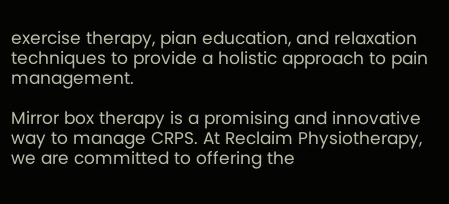exercise therapy, pian education, and relaxation techniques to provide a holistic approach to pain management.

Mirror box therapy is a promising and innovative way to manage CRPS. At Reclaim Physiotherapy, we are committed to offering the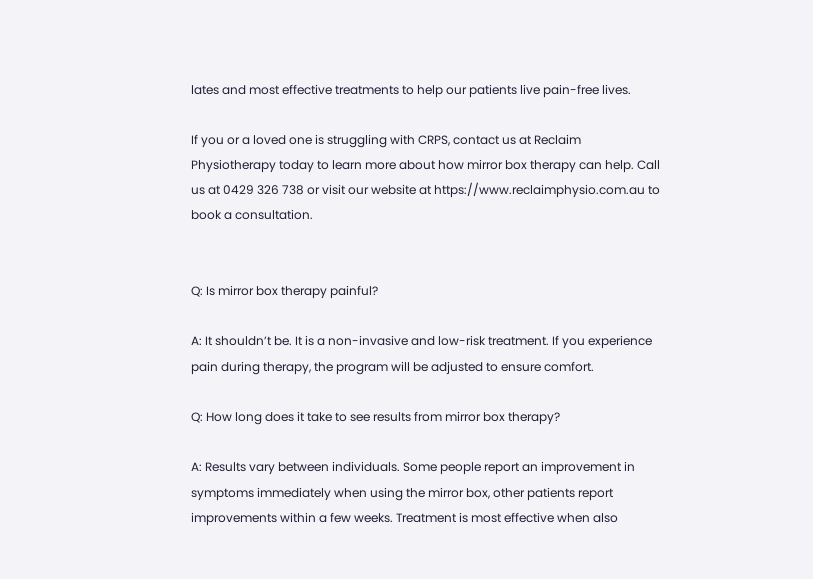lates and most effective treatments to help our patients live pain-free lives.

If you or a loved one is struggling with CRPS, contact us at Reclaim Physiotherapy today to learn more about how mirror box therapy can help. Call us at 0429 326 738 or visit our website at https://www.reclaimphysio.com.au to book a consultation.


Q: Is mirror box therapy painful?

A: It shouldn’t be. It is a non-invasive and low-risk treatment. If you experience pain during therapy, the program will be adjusted to ensure comfort.

Q: How long does it take to see results from mirror box therapy?

A: Results vary between individuals. Some people report an improvement in symptoms immediately when using the mirror box, other patients report improvements within a few weeks. Treatment is most effective when also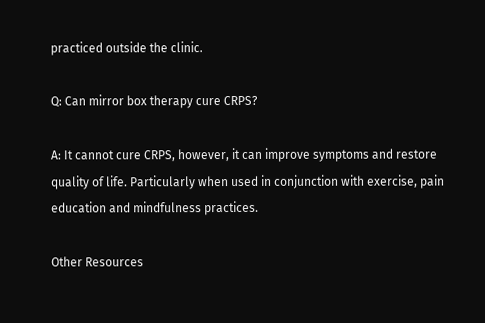practiced outside the clinic.

Q: Can mirror box therapy cure CRPS?

A: It cannot cure CRPS, however, it can improve symptoms and restore quality of life. Particularly when used in conjunction with exercise, pain education and mindfulness practices.

Other Resources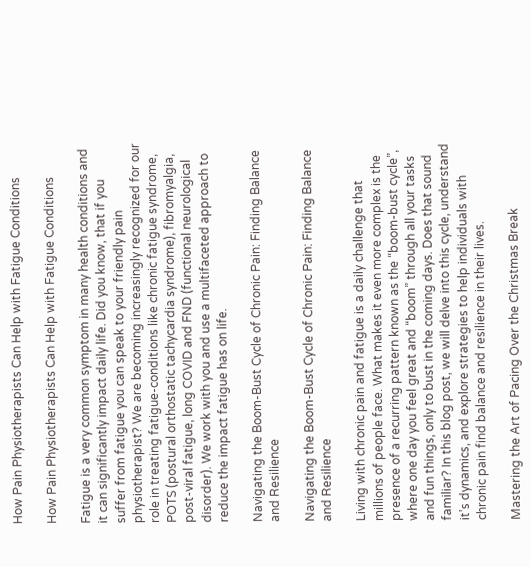How Pain Physiotherapists Can Help with Fatigue Conditions

How Pain Physiotherapists Can Help with Fatigue Conditions

Fatigue is a very common symptom in many health conditions and it can significantly impact daily life. Did you know, that if you suffer from fatigue you can speak to your friendly pain physiotherapist? We are becoming increasingly recognized for our role in treating fatigue-conditions like chronic fatigue syndrome, POTS (postural orthostatic tachycardia syndrome), fibromyalgia, post-viral fatigue, long COVID and FND (functional neurological disorder). We work with you and use a multifaceted approach to reduce the impact fatigue has on life.

Navigating the Boom-Bust Cycle of Chronic Pain: Finding Balance and Resilience

Navigating the Boom-Bust Cycle of Chronic Pain: Finding Balance and Resilience

Living with chronic pain and fatigue is a daily challenge that millions of people face. What makes it even more complex is the presence of a recurring pattern known as the “boom-bust cycle”, where one day you feel great and “boom” through all your tasks and fun things, only to bust in the coming days. Does that sound familiar? In this blog post, we will delve into this cycle, understand it’s dynamics, and explore strategies to help individuals with chronic pain find balance and resilience in their lives.

Mastering the Art of Pacing Over the Christmas Break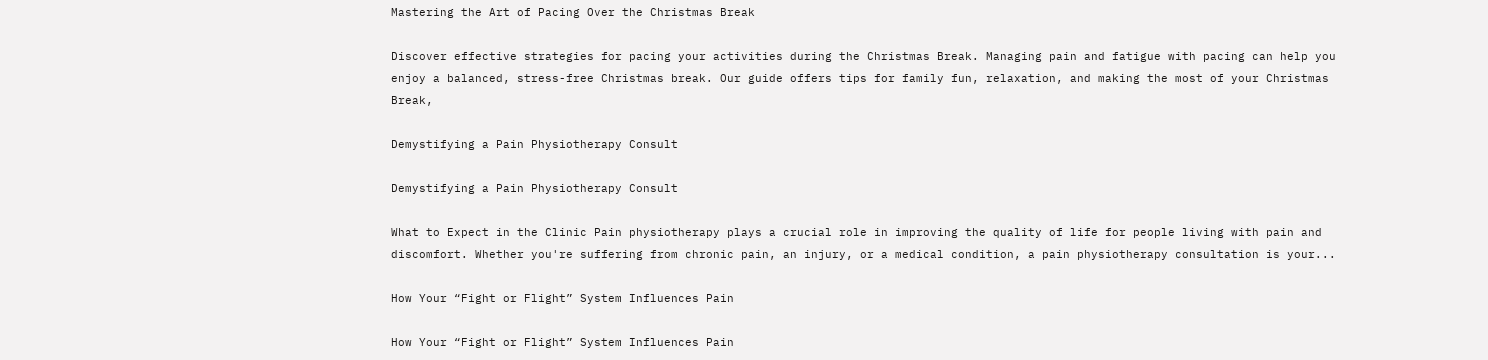Mastering the Art of Pacing Over the Christmas Break

Discover effective strategies for pacing your activities during the Christmas Break. Managing pain and fatigue with pacing can help you enjoy a balanced, stress-free Christmas break. Our guide offers tips for family fun, relaxation, and making the most of your Christmas Break,

Demystifying a Pain Physiotherapy Consult

Demystifying a Pain Physiotherapy Consult

What to Expect in the Clinic Pain physiotherapy plays a crucial role in improving the quality of life for people living with pain and discomfort. Whether you're suffering from chronic pain, an injury, or a medical condition, a pain physiotherapy consultation is your...

How Your “Fight or Flight” System Influences Pain

How Your “Fight or Flight” System Influences Pain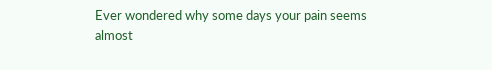Ever wondered why some days your pain seems almost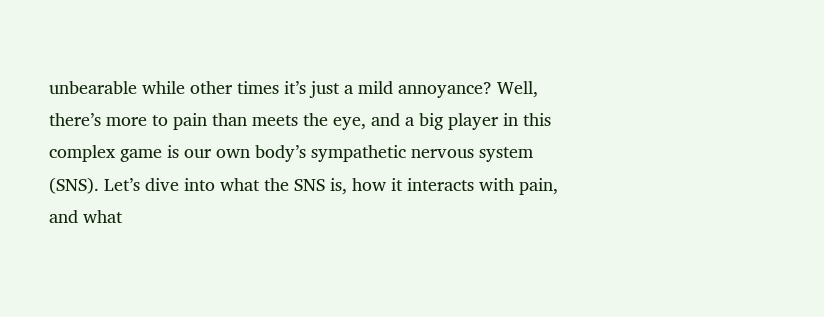unbearable while other times it’s just a mild annoyance? Well, there’s more to pain than meets the eye, and a big player in this complex game is our own body’s sympathetic nervous system (SNS). Let’s dive into what the SNS is, how it interacts with pain, and what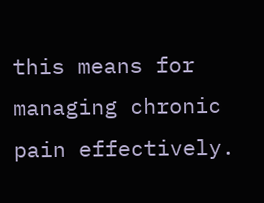this means for managing chronic pain effectively.